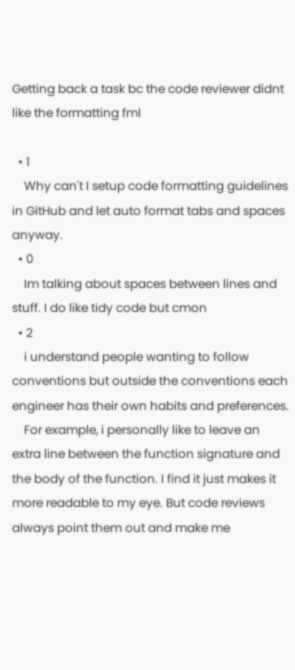Getting back a task bc the code reviewer didnt like the formatting fml

  • 1
    Why can't I setup code formatting guidelines in GitHub and let auto format tabs and spaces anyway.
  • 0
    Im talking about spaces between lines and stuff. I do like tidy code but cmon
  • 2
    i understand people wanting to follow conventions but outside the conventions each engineer has their own habits and preferences.
    For example, i personally like to leave an extra line between the function signature and the body of the function. I find it just makes it more readable to my eye. But code reviews always point them out and make me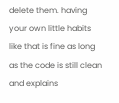delete them. having your own little habits like that is fine as long as the code is still clean and explains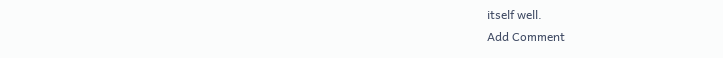itself well.
Add Comment